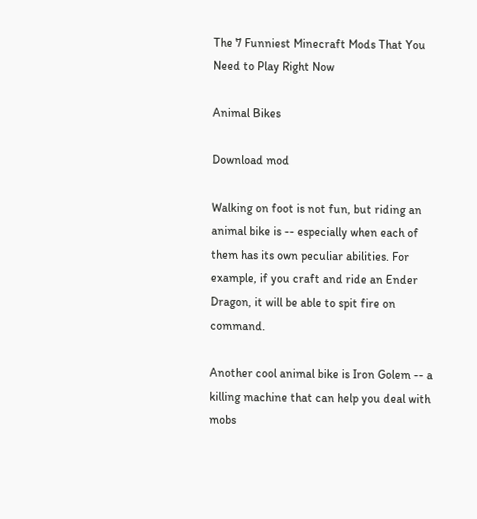The 7 Funniest Minecraft Mods That You Need to Play Right Now

Animal Bikes

Download mod

Walking on foot is not fun, but riding an animal bike is -- especially when each of them has its own peculiar abilities. For example, if you craft and ride an Ender Dragon, it will be able to spit fire on command.

Another cool animal bike is Iron Golem -- a killing machine that can help you deal with mobs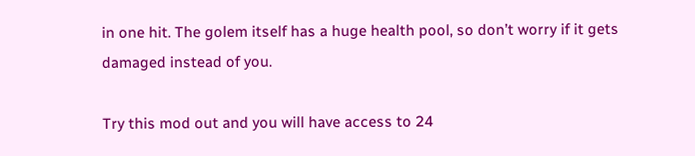in one hit. The golem itself has a huge health pool, so don’t worry if it gets damaged instead of you.

Try this mod out and you will have access to 24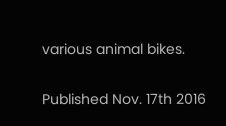various animal bikes.

Published Nov. 17th 2016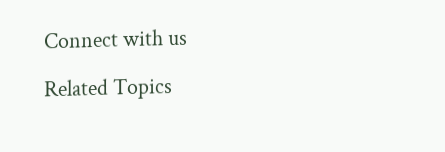Connect with us

Related Topics